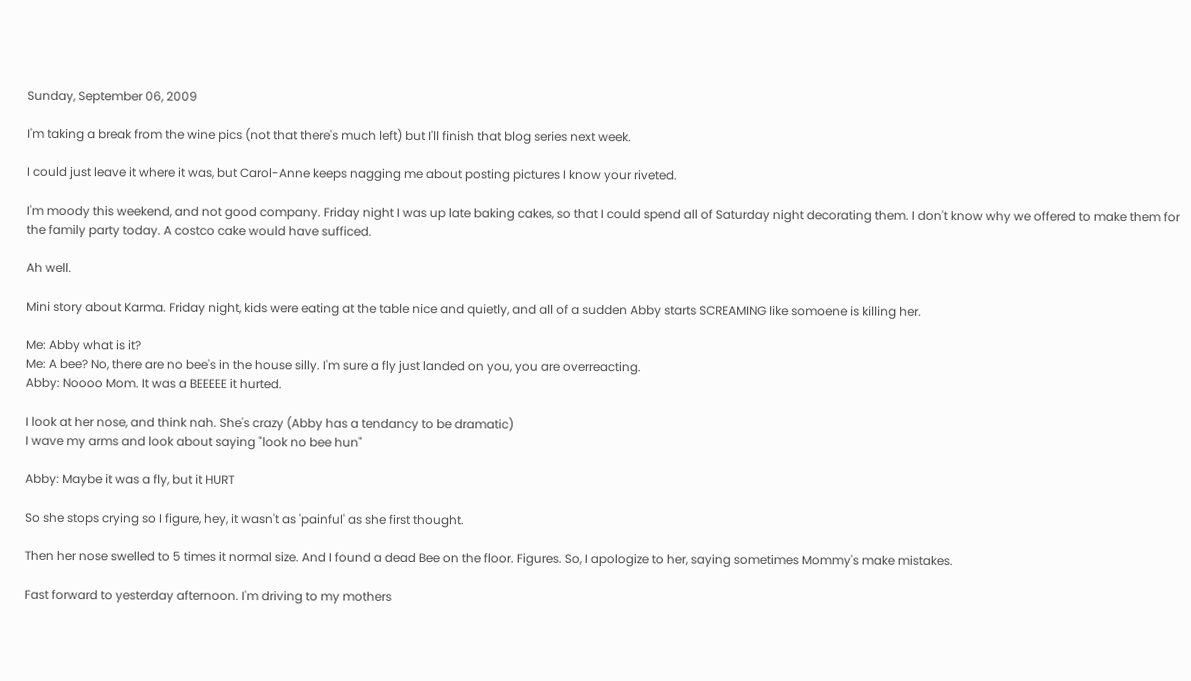Sunday, September 06, 2009

I'm taking a break from the wine pics (not that there's much left) but I'll finish that blog series next week.

I could just leave it where it was, but Carol-Anne keeps nagging me about posting pictures I know your riveted.

I'm moody this weekend, and not good company. Friday night I was up late baking cakes, so that I could spend all of Saturday night decorating them. I don't know why we offered to make them for the family party today. A costco cake would have sufficed.

Ah well.

Mini story about Karma. Friday night, kids were eating at the table nice and quietly, and all of a sudden Abby starts SCREAMING like somoene is killing her.

Me: Abby what is it?
Me: A bee? No, there are no bee's in the house silly. I'm sure a fly just landed on you, you are overreacting.
Abby: Noooo Mom. It was a BEEEEE it hurted.

I look at her nose, and think nah. She's crazy (Abby has a tendancy to be dramatic)
I wave my arms and look about saying "look no bee hun"

Abby: Maybe it was a fly, but it HURT

So she stops crying so I figure, hey, it wasn't as 'painful' as she first thought.

Then her nose swelled to 5 times it normal size. And I found a dead Bee on the floor. Figures. So, I apologize to her, saying sometimes Mommy's make mistakes.

Fast forward to yesterday afternoon. I'm driving to my mothers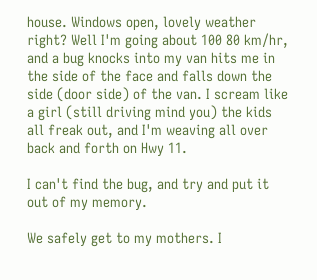house. Windows open, lovely weather right? Well I'm going about 100 80 km/hr, and a bug knocks into my van hits me in the side of the face and falls down the side (door side) of the van. I scream like a girl (still driving mind you) the kids all freak out, and I'm weaving all over back and forth on Hwy 11.

I can't find the bug, and try and put it out of my memory.

We safely get to my mothers. I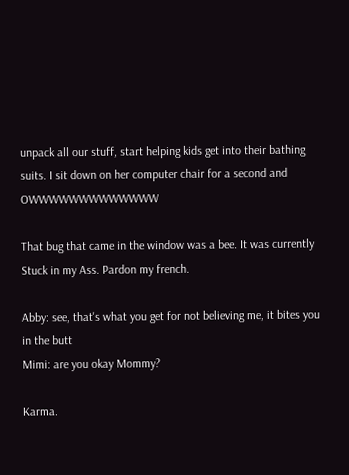unpack all our stuff, start helping kids get into their bathing suits. I sit down on her computer chair for a second and OWWWWWWWWWWWWW

That bug that came in the window was a bee. It was currently Stuck in my Ass. Pardon my french.

Abby: see, that's what you get for not believing me, it bites you in the butt
Mimi: are you okay Mommy?

Karma.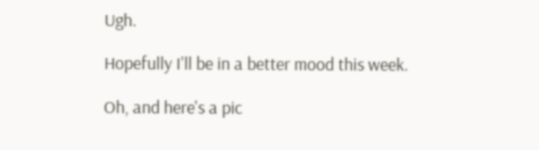Ugh.

Hopefully I'll be in a better mood this week.

Oh, and here's a pic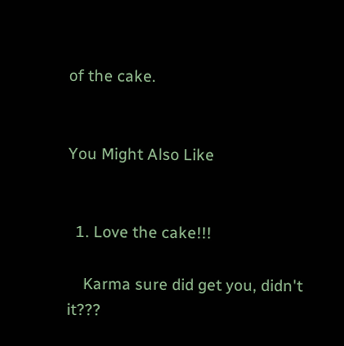of the cake.


You Might Also Like


  1. Love the cake!!!

    Karma sure did get you, didn't it???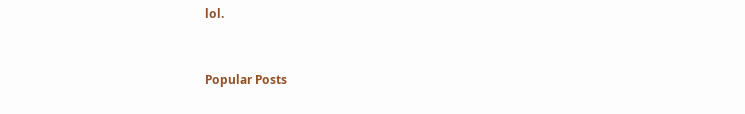lol.


Popular Posts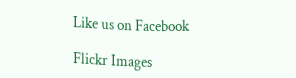Like us on Facebook

Flickr Images